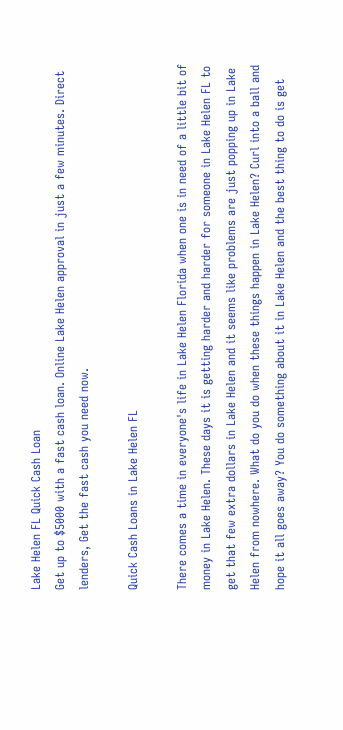Lake Helen FL Quick Cash Loan
Get up to $5000 with a fast cash loan. Online Lake Helen approval in just a few minutes. Direct lenders, Get the fast cash you need now.

Quick Cash Loans in Lake Helen FL

There comes a time in everyone's life in Lake Helen Florida when one is in need of a little bit of money in Lake Helen. These days it is getting harder and harder for someone in Lake Helen FL to get that few extra dollars in Lake Helen and it seems like problems are just popping up in Lake Helen from nowhere. What do you do when these things happen in Lake Helen? Curl into a ball and hope it all goes away? You do something about it in Lake Helen and the best thing to do is get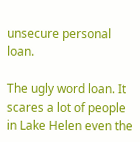unsecure personal loan.

The ugly word loan. It scares a lot of people in Lake Helen even the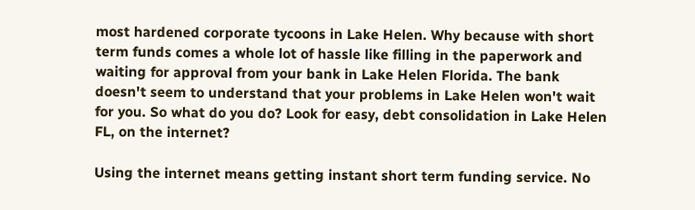most hardened corporate tycoons in Lake Helen. Why because with short term funds comes a whole lot of hassle like filling in the paperwork and waiting for approval from your bank in Lake Helen Florida. The bank doesn't seem to understand that your problems in Lake Helen won't wait for you. So what do you do? Look for easy, debt consolidation in Lake Helen FL, on the internet?

Using the internet means getting instant short term funding service. No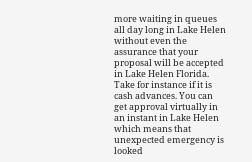more waiting in queues all day long in Lake Helen without even the assurance that your proposal will be accepted in Lake Helen Florida. Take for instance if it is cash advances. You can get approval virtually in an instant in Lake Helen which means that unexpected emergency is looked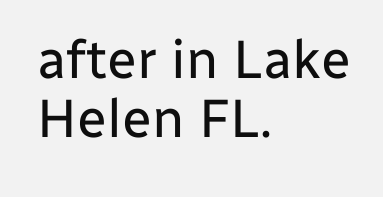after in Lake Helen FL.